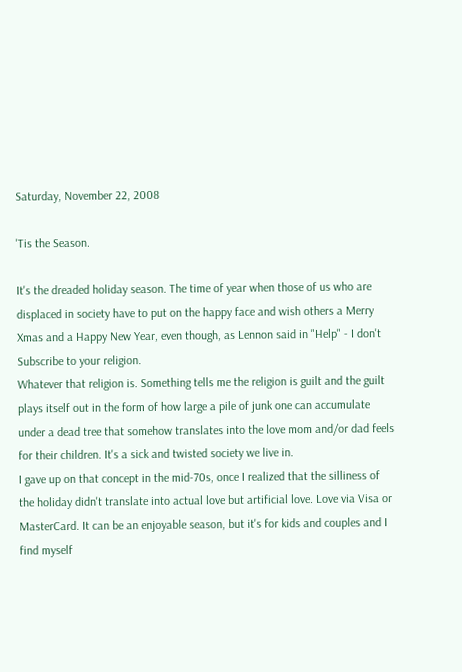Saturday, November 22, 2008

'Tis the Season.

It's the dreaded holiday season. The time of year when those of us who are displaced in society have to put on the happy face and wish others a Merry Xmas and a Happy New Year, even though, as Lennon said in "Help" - I don't Subscribe to your religion.
Whatever that religion is. Something tells me the religion is guilt and the guilt plays itself out in the form of how large a pile of junk one can accumulate under a dead tree that somehow translates into the love mom and/or dad feels for their children. It's a sick and twisted society we live in.
I gave up on that concept in the mid-70s, once I realized that the silliness of the holiday didn't translate into actual love but artificial love. Love via Visa or MasterCard. It can be an enjoyable season, but it's for kids and couples and I find myself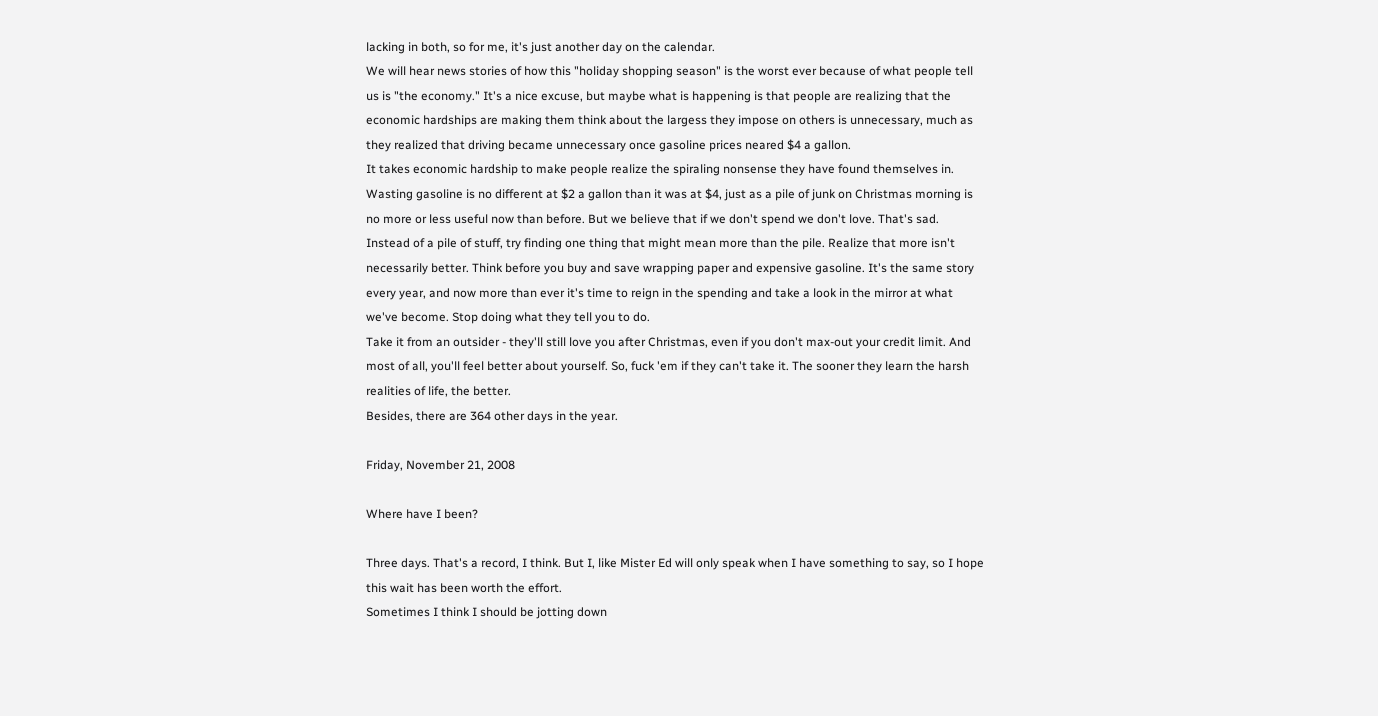lacking in both, so for me, it's just another day on the calendar.
We will hear news stories of how this "holiday shopping season" is the worst ever because of what people tell us is "the economy." It's a nice excuse, but maybe what is happening is that people are realizing that the economic hardships are making them think about the largess they impose on others is unnecessary, much as they realized that driving became unnecessary once gasoline prices neared $4 a gallon.
It takes economic hardship to make people realize the spiraling nonsense they have found themselves in. Wasting gasoline is no different at $2 a gallon than it was at $4, just as a pile of junk on Christmas morning is no more or less useful now than before. But we believe that if we don't spend we don't love. That's sad.
Instead of a pile of stuff, try finding one thing that might mean more than the pile. Realize that more isn't necessarily better. Think before you buy and save wrapping paper and expensive gasoline. It's the same story every year, and now more than ever it's time to reign in the spending and take a look in the mirror at what we've become. Stop doing what they tell you to do.
Take it from an outsider - they'll still love you after Christmas, even if you don't max-out your credit limit. And most of all, you'll feel better about yourself. So, fuck 'em if they can't take it. The sooner they learn the harsh realities of life, the better.
Besides, there are 364 other days in the year.

Friday, November 21, 2008

Where have I been?

Three days. That's a record, I think. But I, like Mister Ed will only speak when I have something to say, so I hope this wait has been worth the effort.
Sometimes I think I should be jotting down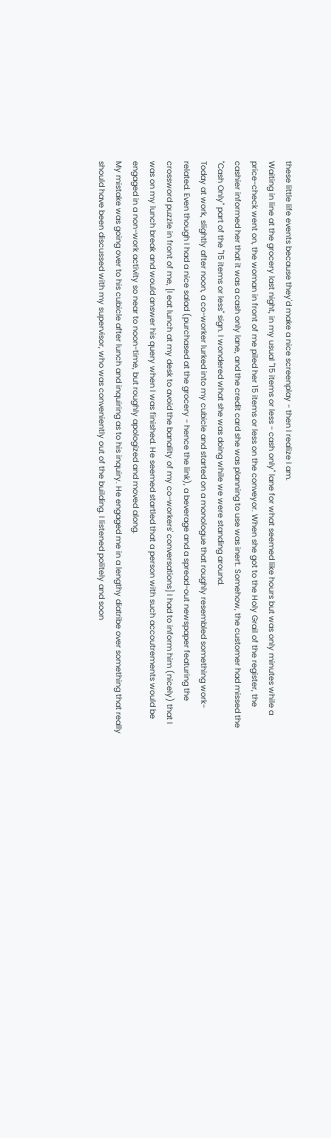these little life events because they'd make a nice screenplay - then I realize I am.
Waiting in line at the grocery last night, in my usual "15 items or less - cash only" lane for what seemed like hours but was only minutes while a price-check went on, the woman in front of me piled her 15 items or less on the conveyor. When she got to the Holy Grail of the register, the cashier informed her that it was a cash only lane, and the credit card she was planning to use was inert. Somehow, the customer had missed the "Cash Only" part of the "15 items or less" sign. I wondered what she was doing while we were standing around.
Today at work, slightly after noon, a co-worker lurked into my cubicle and started on a monologue that roughly resembled something work-related. Even though I had a nice salad (purchased at the grocery - hence the link), a beverage and a spread-out newspaper featuring the crossword puzzle in front of me, [I eat lunch at my desk to avoid the banality of my co-workers' conversations] I had to inform him (nicely) that I was on my lunch break and would answer his query when I was finished. He seemed startled that a person with such accoutrements would be engaged in a non-work activity so near to noon-time, but roughly apologized and moved along.
My mistake was going over to his cubicle after lunch and inquiring as to his inquiry. He engaged me in a lengthy diatribe over something that really should have been discussed with my supervisor, who was conveniently out of the building. I listened politely and soon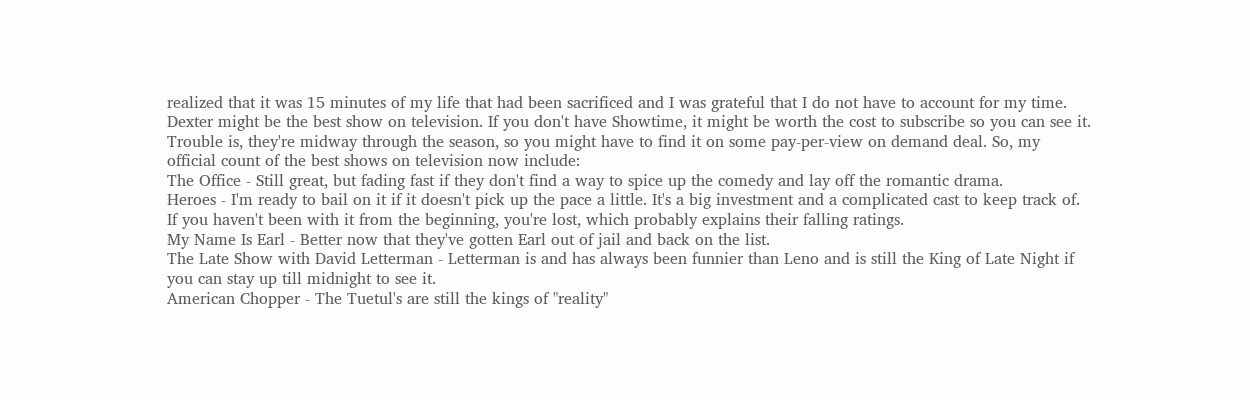realized that it was 15 minutes of my life that had been sacrificed and I was grateful that I do not have to account for my time.
Dexter might be the best show on television. If you don't have Showtime, it might be worth the cost to subscribe so you can see it. Trouble is, they're midway through the season, so you might have to find it on some pay-per-view on demand deal. So, my official count of the best shows on television now include:
The Office - Still great, but fading fast if they don't find a way to spice up the comedy and lay off the romantic drama.
Heroes - I'm ready to bail on it if it doesn't pick up the pace a little. It's a big investment and a complicated cast to keep track of. If you haven't been with it from the beginning, you're lost, which probably explains their falling ratings.
My Name Is Earl - Better now that they've gotten Earl out of jail and back on the list.
The Late Show with David Letterman - Letterman is and has always been funnier than Leno and is still the King of Late Night if you can stay up till midnight to see it.
American Chopper - The Tuetul's are still the kings of "reality"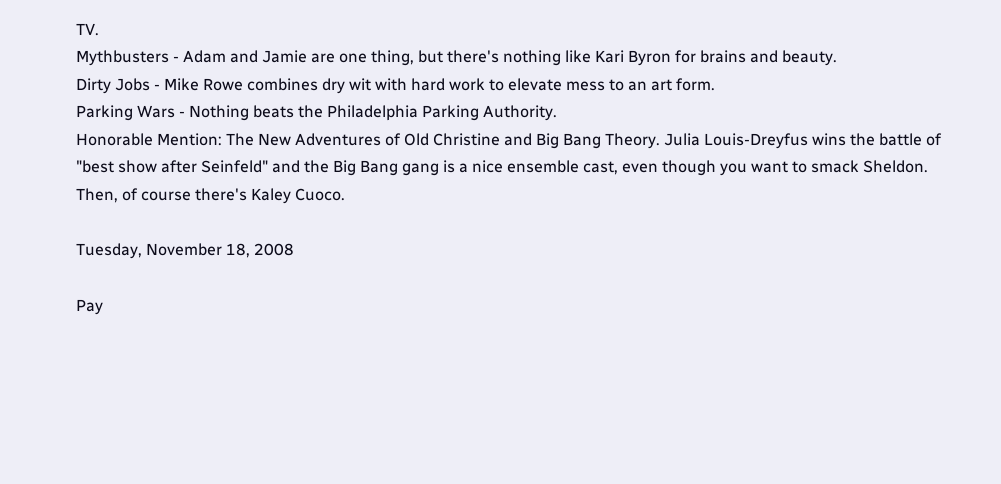TV.
Mythbusters - Adam and Jamie are one thing, but there's nothing like Kari Byron for brains and beauty.
Dirty Jobs - Mike Rowe combines dry wit with hard work to elevate mess to an art form.
Parking Wars - Nothing beats the Philadelphia Parking Authority.
Honorable Mention: The New Adventures of Old Christine and Big Bang Theory. Julia Louis-Dreyfus wins the battle of "best show after Seinfeld" and the Big Bang gang is a nice ensemble cast, even though you want to smack Sheldon. Then, of course there's Kaley Cuoco.

Tuesday, November 18, 2008

Pay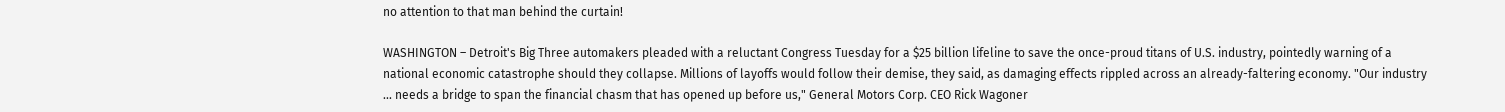no attention to that man behind the curtain!

WASHINGTON – Detroit's Big Three automakers pleaded with a reluctant Congress Tuesday for a $25 billion lifeline to save the once-proud titans of U.S. industry, pointedly warning of a national economic catastrophe should they collapse. Millions of layoffs would follow their demise, they said, as damaging effects rippled across an already-faltering economy. "Our industry ... needs a bridge to span the financial chasm that has opened up before us," General Motors Corp. CEO Rick Wagoner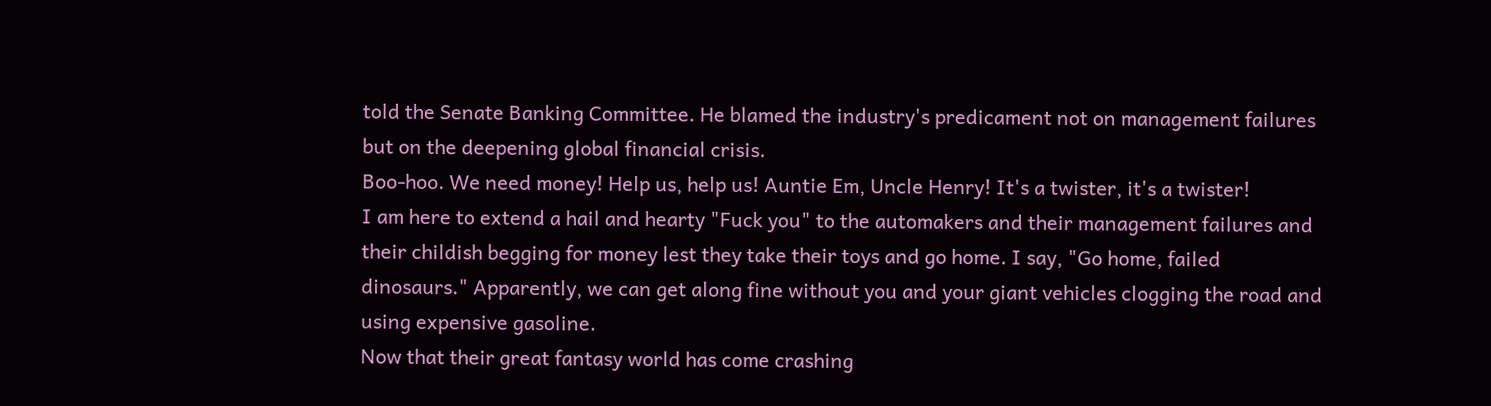told the Senate Banking Committee. He blamed the industry's predicament not on management failures but on the deepening global financial crisis.
Boo-hoo. We need money! Help us, help us! Auntie Em, Uncle Henry! It's a twister, it's a twister!
I am here to extend a hail and hearty "Fuck you" to the automakers and their management failures and their childish begging for money lest they take their toys and go home. I say, "Go home, failed dinosaurs." Apparently, we can get along fine without you and your giant vehicles clogging the road and using expensive gasoline.
Now that their great fantasy world has come crashing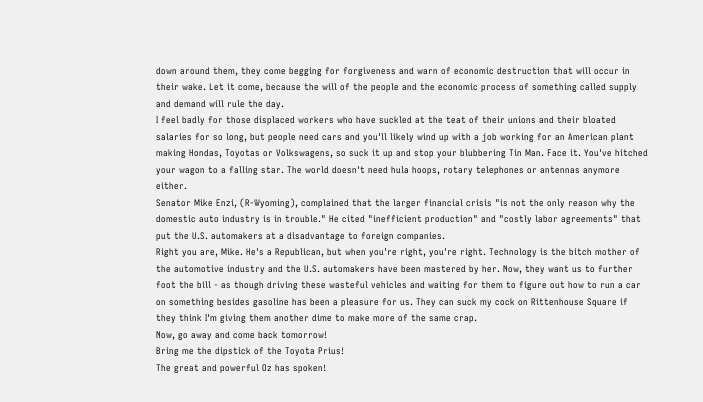down around them, they come begging for forgiveness and warn of economic destruction that will occur in their wake. Let it come, because the will of the people and the economic process of something called supply and demand will rule the day.
I feel badly for those displaced workers who have suckled at the teat of their unions and their bloated salaries for so long, but people need cars and you'll likely wind up with a job working for an American plant making Hondas, Toyotas or Volkswagens, so suck it up and stop your blubbering Tin Man. Face it. You've hitched your wagon to a falling star. The world doesn't need hula hoops, rotary telephones or antennas anymore either.
Senator Mike Enzi, (R-Wyoming), complained that the larger financial crisis "is not the only reason why the domestic auto industry is in trouble." He cited "inefficient production" and "costly labor agreements" that put the U.S. automakers at a disadvantage to foreign companies.
Right you are, Mike. He's a Republican, but when you're right, you're right. Technology is the bitch mother of the automotive industry and the U.S. automakers have been mastered by her. Now, they want us to further foot the bill - as though driving these wasteful vehicles and waiting for them to figure out how to run a car on something besides gasoline has been a pleasure for us. They can suck my cock on Rittenhouse Square if they think I'm giving them another dime to make more of the same crap.
Now, go away and come back tomorrow!
Bring me the dipstick of the Toyota Prius!
The great and powerful Oz has spoken!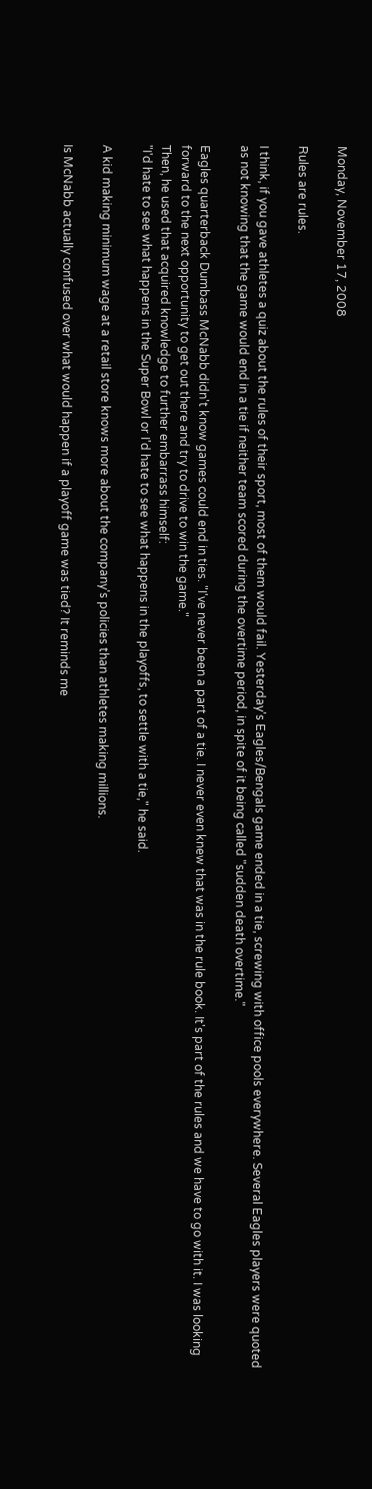Monday, November 17, 2008

Rules are rules.

I think, if you gave athletes a quiz about the rules of their sport, most of them would fail. Yesterday's Eagles/Bengals game ended in a tie, screwing with office pools everywhere. Several Eagles players were quoted as not knowing that the game would end in a tie if neither team scored during the overtime period, in spite of it being called "sudden death overtime."

Eagles quarterback Dumbass McNabb didn't know games could end in ties. "I've never been a part of a tie. I never even knew that was in the rule book. It's part of the rules and we have to go with it. I was looking forward to the next opportunity to get out there and try to drive to win the game."
Then, he used that acquired knowledge to further embarrass himself:
"I'd hate to see what happens in the Super Bowl or I'd hate to see what happens in the playoffs, to settle with a tie," he said.

A kid making minimum wage at a retail store knows more about the company's policies than athletes making millions.

Is McNabb actually confused over what would happen if a playoff game was tied? It reminds me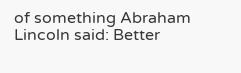of something Abraham Lincoln said: Better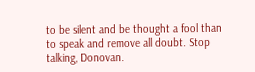to be silent and be thought a fool than to speak and remove all doubt. Stop talking, Donovan.